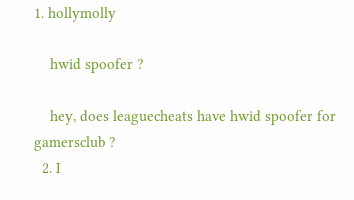1. hollymolly

    hwid spoofer ?

    hey, does leaguecheats have hwid spoofer for gamersclub ?
  2. I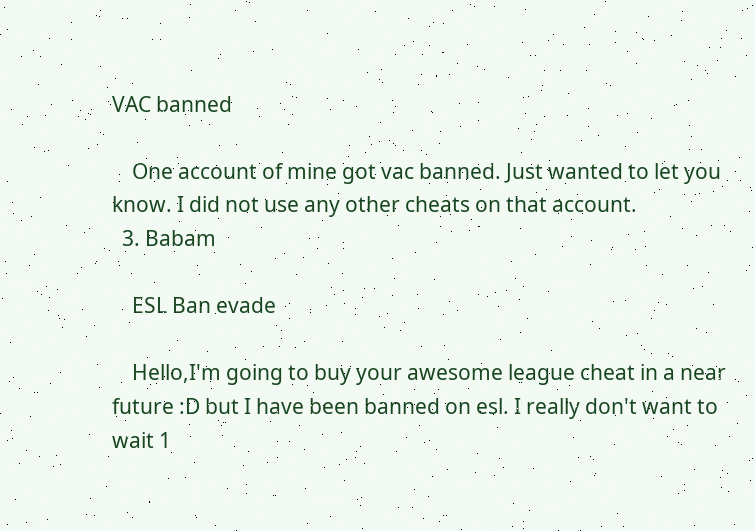VAC banned

    One account of mine got vac banned. Just wanted to let you know. I did not use any other cheats on that account.
  3. Babam

    ESL Ban evade

    Hello,I'm going to buy your awesome league cheat in a near future :D but I have been banned on esl. I really don't want to wait 1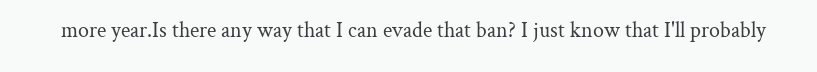more year.Is there any way that I can evade that ban? I just know that I'll probably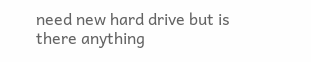need new hard drive but is there anything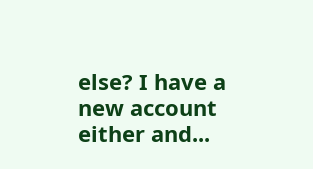else? I have a new account either and...